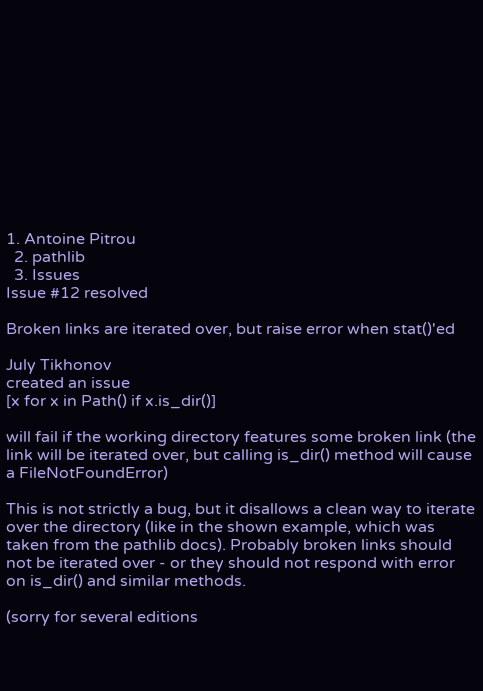1. Antoine Pitrou
  2. pathlib
  3. Issues
Issue #12 resolved

Broken links are iterated over, but raise error when stat()'ed

July Tikhonov
created an issue
[x for x in Path() if x.is_dir()]

will fail if the working directory features some broken link (the link will be iterated over, but calling is_dir() method will cause a FileNotFoundError)

This is not strictly a bug, but it disallows a clean way to iterate over the directory (like in the shown example, which was taken from the pathlib docs). Probably broken links should not be iterated over - or they should not respond with error on is_dir() and similar methods.

(sorry for several editions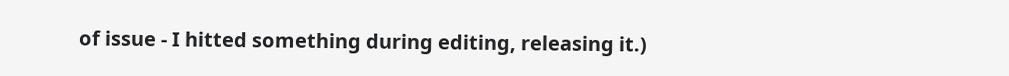of issue - I hitted something during editing, releasing it.)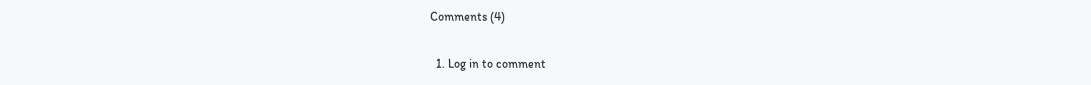Comments (4)

  1. Log in to comment